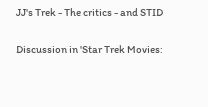JJ's Trek - The critics - and STID

Discussion in 'Star Trek Movies: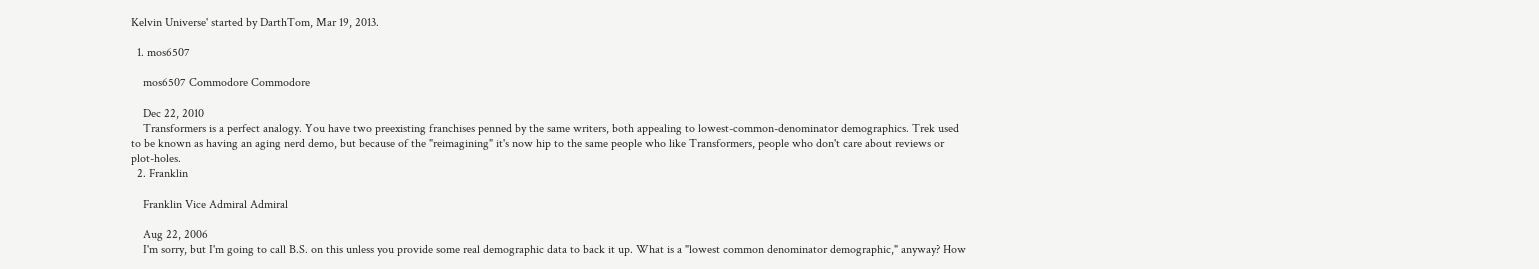Kelvin Universe' started by DarthTom, Mar 19, 2013.

  1. mos6507

    mos6507 Commodore Commodore

    Dec 22, 2010
    Transformers is a perfect analogy. You have two preexisting franchises penned by the same writers, both appealing to lowest-common-denominator demographics. Trek used to be known as having an aging nerd demo, but because of the "reimagining" it's now hip to the same people who like Transformers, people who don't care about reviews or plot-holes.
  2. Franklin

    Franklin Vice Admiral Admiral

    Aug 22, 2006
    I'm sorry, but I'm going to call B.S. on this unless you provide some real demographic data to back it up. What is a "lowest common denominator demographic," anyway? How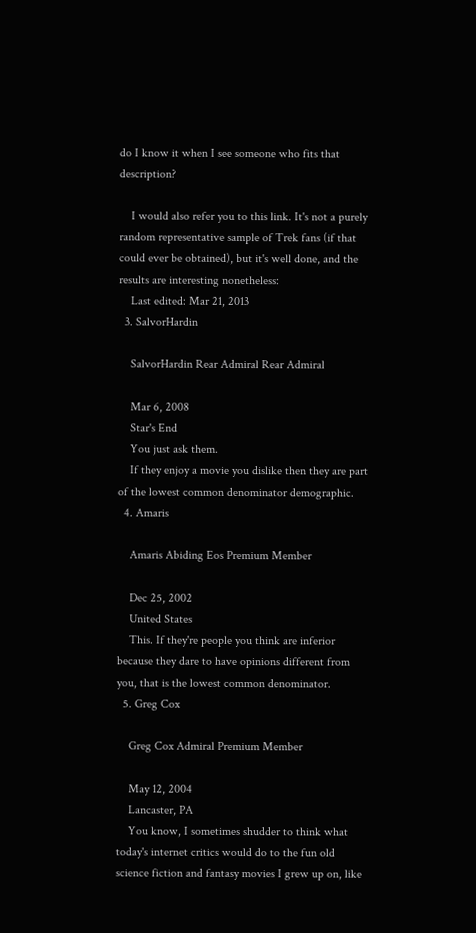do I know it when I see someone who fits that description?

    I would also refer you to this link. It's not a purely random representative sample of Trek fans (if that could ever be obtained), but it's well done, and the results are interesting nonetheless:
    Last edited: Mar 21, 2013
  3. SalvorHardin

    SalvorHardin Rear Admiral Rear Admiral

    Mar 6, 2008
    Star's End
    You just ask them.
    If they enjoy a movie you dislike then they are part of the lowest common denominator demographic.
  4. Amaris

    Amaris Abiding Eos Premium Member

    Dec 25, 2002
    United States
    This. If they're people you think are inferior because they dare to have opinions different from you, that is the lowest common denominator.
  5. Greg Cox

    Greg Cox Admiral Premium Member

    May 12, 2004
    Lancaster, PA
    You know, I sometimes shudder to think what today's internet critics would do to the fun old science fiction and fantasy movies I grew up on, like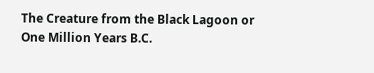The Creature from the Black Lagoon or One Million Years B.C.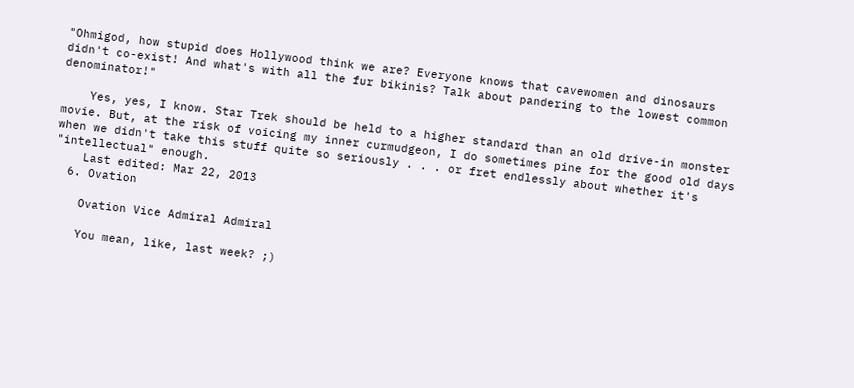"Ohmigod, how stupid does Hollywood think we are? Everyone knows that cavewomen and dinosaurs didn't co-exist! And what's with all the fur bikinis? Talk about pandering to the lowest common denominator!"

    Yes, yes, I know. Star Trek should be held to a higher standard than an old drive-in monster movie. But, at the risk of voicing my inner curmudgeon, I do sometimes pine for the good old days when we didn't take this stuff quite so seriously . . . or fret endlessly about whether it's "intellectual" enough.
    Last edited: Mar 22, 2013
  6. Ovation

    Ovation Vice Admiral Admiral

    You mean, like, last week? ;)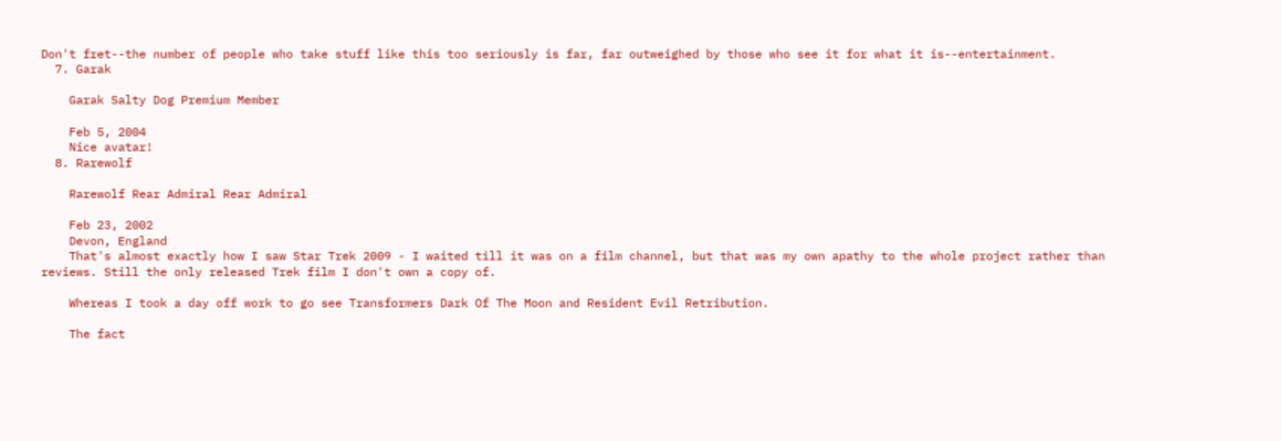Don't fret--the number of people who take stuff like this too seriously is far, far outweighed by those who see it for what it is--entertainment.
  7. Garak

    Garak Salty Dog Premium Member

    Feb 5, 2004
    Nice avatar!
  8. Rarewolf

    Rarewolf Rear Admiral Rear Admiral

    Feb 23, 2002
    Devon, England
    That's almost exactly how I saw Star Trek 2009 - I waited till it was on a film channel, but that was my own apathy to the whole project rather than reviews. Still the only released Trek film I don't own a copy of.

    Whereas I took a day off work to go see Transformers Dark Of The Moon and Resident Evil Retribution.

    The fact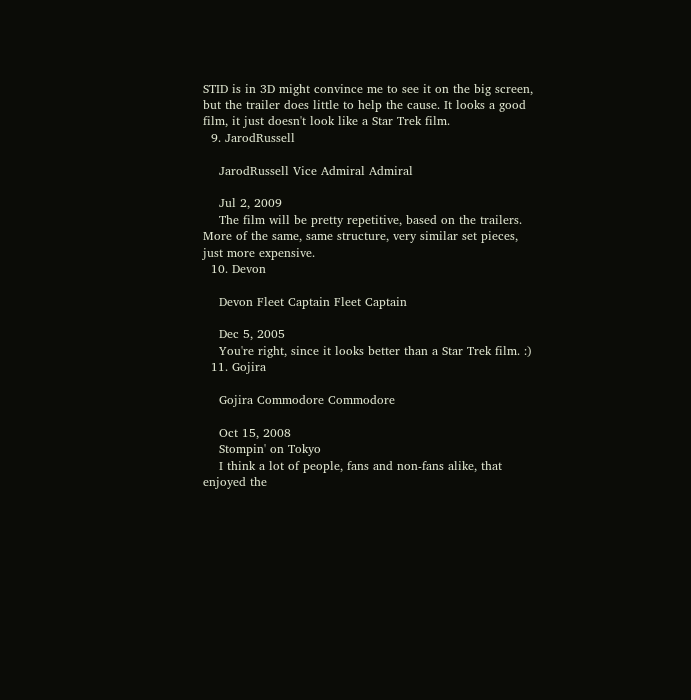STID is in 3D might convince me to see it on the big screen, but the trailer does little to help the cause. It looks a good film, it just doesn't look like a Star Trek film.
  9. JarodRussell

    JarodRussell Vice Admiral Admiral

    Jul 2, 2009
    The film will be pretty repetitive, based on the trailers. More of the same, same structure, very similar set pieces, just more expensive.
  10. Devon

    Devon Fleet Captain Fleet Captain

    Dec 5, 2005
    You're right, since it looks better than a Star Trek film. :)
  11. Gojira

    Gojira Commodore Commodore

    Oct 15, 2008
    Stompin' on Tokyo
    I think a lot of people, fans and non-fans alike, that enjoyed the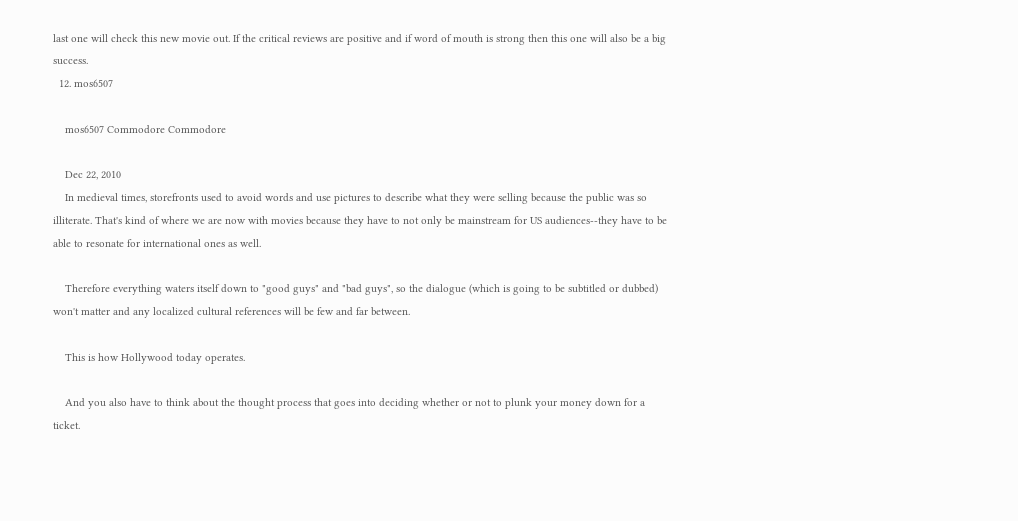last one will check this new movie out. If the critical reviews are positive and if word of mouth is strong then this one will also be a big success.
  12. mos6507

    mos6507 Commodore Commodore

    Dec 22, 2010
    In medieval times, storefronts used to avoid words and use pictures to describe what they were selling because the public was so illiterate. That's kind of where we are now with movies because they have to not only be mainstream for US audiences--they have to be able to resonate for international ones as well.

    Therefore everything waters itself down to "good guys" and "bad guys", so the dialogue (which is going to be subtitled or dubbed) won't matter and any localized cultural references will be few and far between.

    This is how Hollywood today operates.

    And you also have to think about the thought process that goes into deciding whether or not to plunk your money down for a ticket.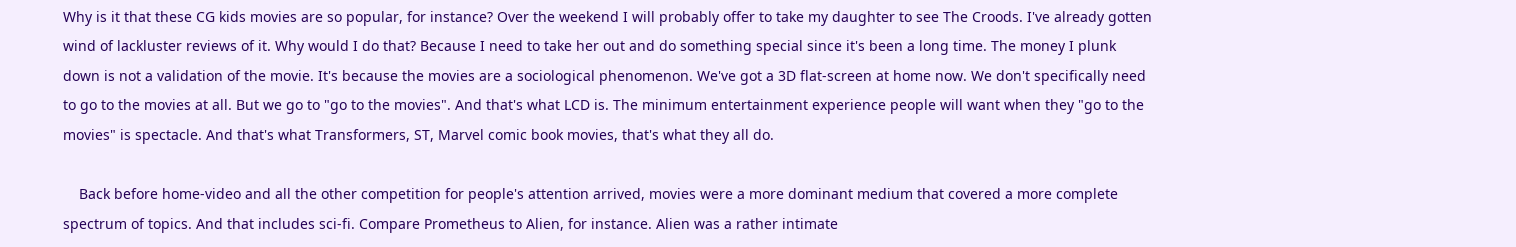Why is it that these CG kids movies are so popular, for instance? Over the weekend I will probably offer to take my daughter to see The Croods. I've already gotten wind of lackluster reviews of it. Why would I do that? Because I need to take her out and do something special since it's been a long time. The money I plunk down is not a validation of the movie. It's because the movies are a sociological phenomenon. We've got a 3D flat-screen at home now. We don't specifically need to go to the movies at all. But we go to "go to the movies". And that's what LCD is. The minimum entertainment experience people will want when they "go to the movies" is spectacle. And that's what Transformers, ST, Marvel comic book movies, that's what they all do.

    Back before home-video and all the other competition for people's attention arrived, movies were a more dominant medium that covered a more complete spectrum of topics. And that includes sci-fi. Compare Prometheus to Alien, for instance. Alien was a rather intimate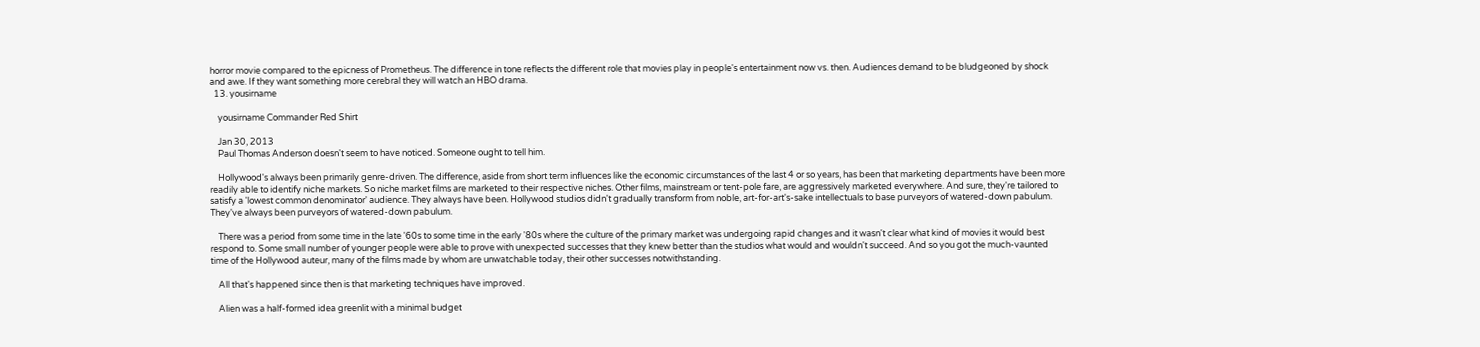horror movie compared to the epicness of Prometheus. The difference in tone reflects the different role that movies play in people's entertainment now vs. then. Audiences demand to be bludgeoned by shock and awe. If they want something more cerebral they will watch an HBO drama.
  13. yousirname

    yousirname Commander Red Shirt

    Jan 30, 2013
    Paul Thomas Anderson doesn't seem to have noticed. Someone ought to tell him.

    Hollywood's always been primarily genre-driven. The difference, aside from short term influences like the economic circumstances of the last 4 or so years, has been that marketing departments have been more readily able to identify niche markets. So niche market films are marketed to their respective niches. Other films, mainstream or tent-pole fare, are aggressively marketed everywhere. And sure, they're tailored to satisfy a 'lowest common denominator' audience. They always have been. Hollywood studios didn't gradually transform from noble, art-for-art's-sake intellectuals to base purveyors of watered-down pabulum. They've always been purveyors of watered-down pabulum.

    There was a period from some time in the late '60s to some time in the early '80s where the culture of the primary market was undergoing rapid changes and it wasn't clear what kind of movies it would best respond to. Some small number of younger people were able to prove with unexpected successes that they knew better than the studios what would and wouldn't succeed. And so you got the much-vaunted time of the Hollywood auteur, many of the films made by whom are unwatchable today, their other successes notwithstanding.

    All that's happened since then is that marketing techniques have improved.

    Alien was a half-formed idea greenlit with a minimal budget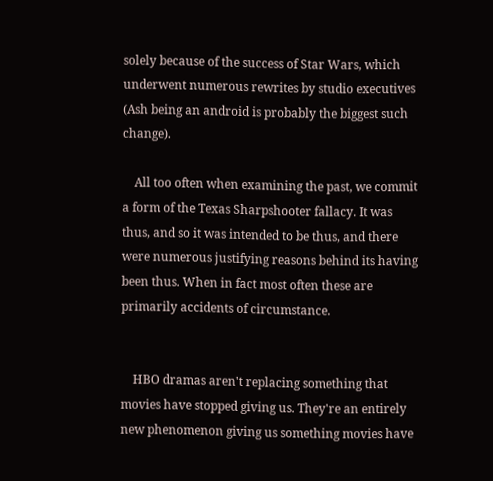solely because of the success of Star Wars, which underwent numerous rewrites by studio executives (Ash being an android is probably the biggest such change).

    All too often when examining the past, we commit a form of the Texas Sharpshooter fallacy. It was thus, and so it was intended to be thus, and there were numerous justifying reasons behind its having been thus. When in fact most often these are primarily accidents of circumstance.


    HBO dramas aren't replacing something that movies have stopped giving us. They're an entirely new phenomenon giving us something movies have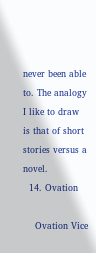never been able to. The analogy I like to draw is that of short stories versus a novel.
  14. Ovation

    Ovation Vice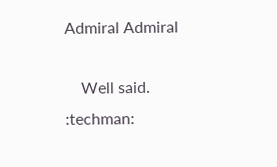Admiral Admiral

    Well said. :techman: